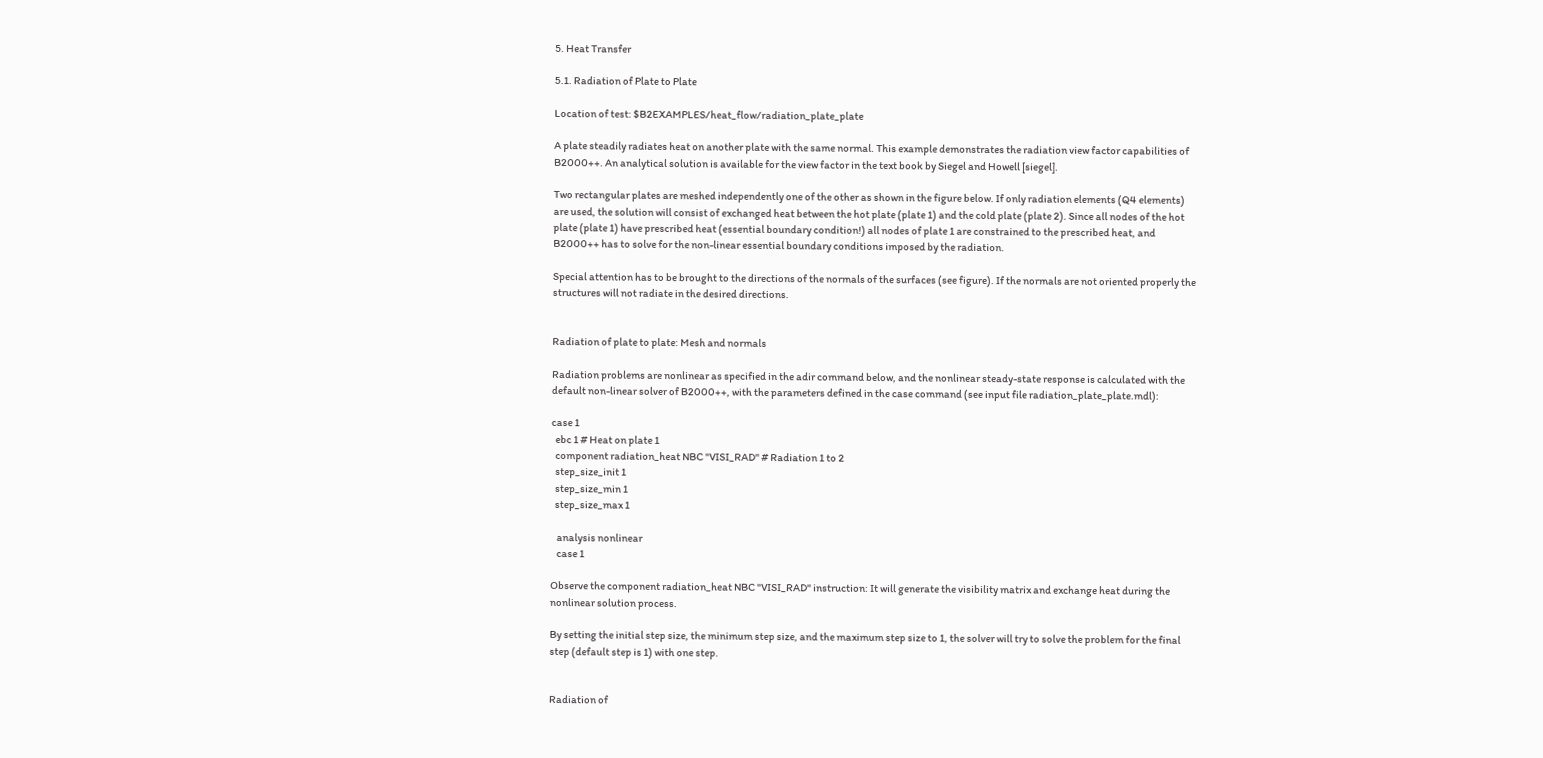5. Heat Transfer

5.1. Radiation of Plate to Plate

Location of test: $B2EXAMPLES/heat_flow/radiation_plate_plate

A plate steadily radiates heat on another plate with the same normal. This example demonstrates the radiation view factor capabilities of B2000++. An analytical solution is available for the view factor in the text book by Siegel and Howell [siegel].

Two rectangular plates are meshed independently one of the other as shown in the figure below. If only radiation elements (Q4 elements) are used, the solution will consist of exchanged heat between the hot plate (plate 1) and the cold plate (plate 2). Since all nodes of the hot plate (plate 1) have prescribed heat (essential boundary condition!) all nodes of plate 1 are constrained to the prescribed heat, and B2000++ has to solve for the non-linear essential boundary conditions imposed by the radiation.

Special attention has to be brought to the directions of the normals of the surfaces (see figure). If the normals are not oriented properly the structures will not radiate in the desired directions.


Radiation of plate to plate: Mesh and normals

Radiation problems are nonlinear as specified in the adir command below, and the nonlinear steady-state response is calculated with the default non-linear solver of B2000++, with the parameters defined in the case command (see input file radiation_plate_plate.mdl):

case 1
  ebc 1 # Heat on plate 1
  component radiation_heat NBC "VISI_RAD" # Radiation 1 to 2
  step_size_init 1
  step_size_min 1
  step_size_max 1

   analysis nonlinear
   case 1

Observe the component radiation_heat NBC "VISI_RAD" instruction: It will generate the visibility matrix and exchange heat during the nonlinear solution process.

By setting the initial step size, the minimum step size, and the maximum step size to 1, the solver will try to solve the problem for the final step (default step is 1) with one step.


Radiation of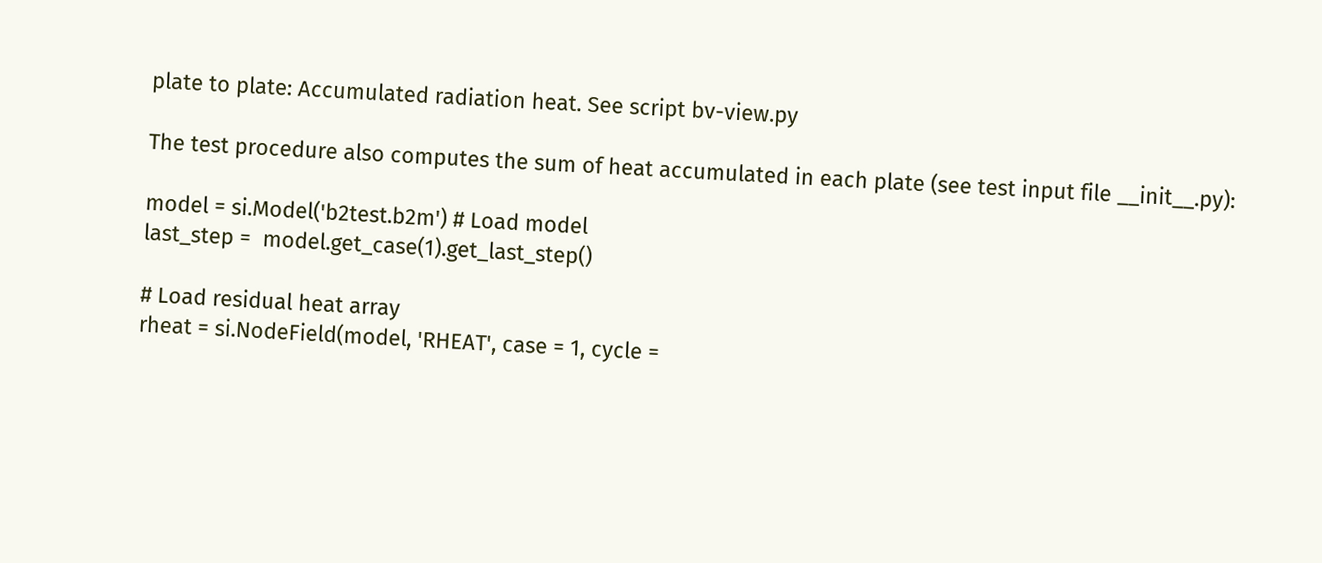plate to plate: Accumulated radiation heat. See script bv-view.py

The test procedure also computes the sum of heat accumulated in each plate (see test input file __init__.py):

model = si.Model('b2test.b2m') # Load model
last_step =  model.get_case(1).get_last_step()

# Load residual heat array
rheat = si.NodeField(model, 'RHEAT', case = 1, cycle =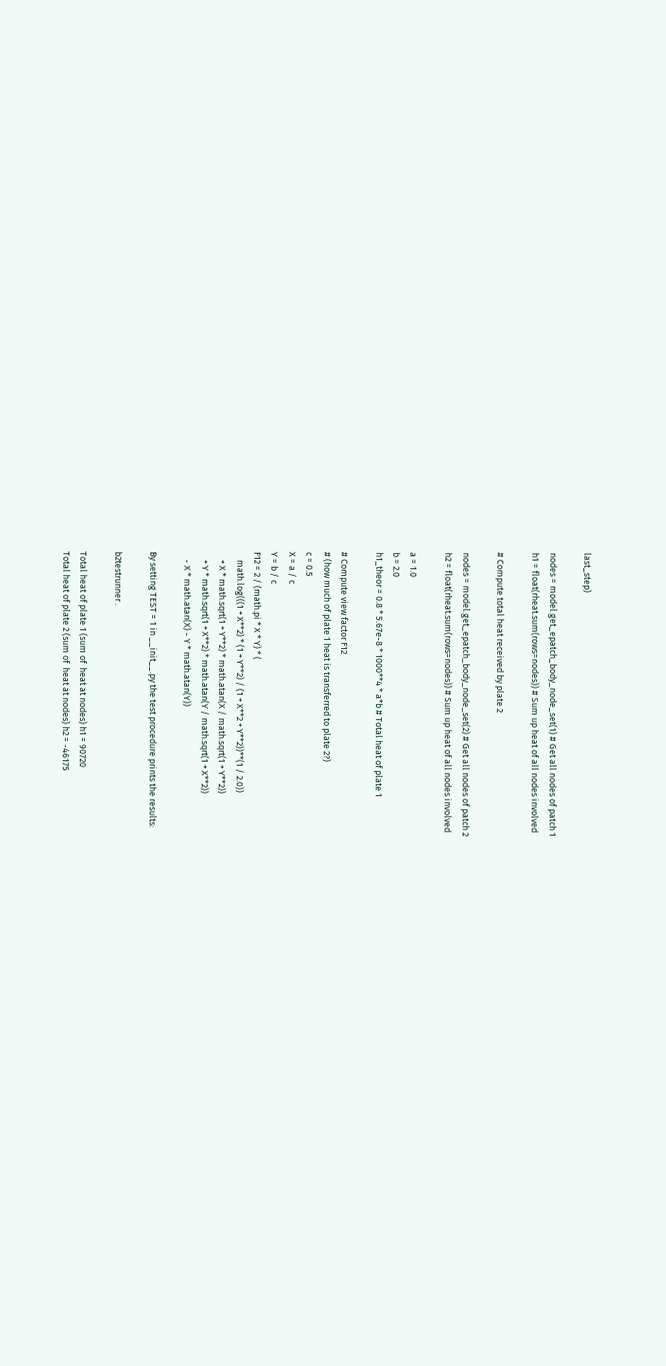last_step)

nodes = model.get_epatch_body_node_set(1) # Get all nodes of patch 1
h1 = float(rheat.sum(rows=nodes)) # Sum up heat of all nodes involved

# Compute total heat received by plate 2

nodes = model.get_epatch_body_node_set(2) # Get all nodes of patch 2
h2 = float(rheat.sum(rows=nodes)) # Sum up heat of all nodes involved

a = 1.0
b = 2.0
h1_theor = 0.8 * 5.67e-8 * 1000**4 * a*b # Total heat of plate 1

# Compute view factor F12
# (how much of plate 1 heat is transferred to plate 2?)
c = 0.5
X = a / c
Y = b / c
F12 = 2 / (math.pi * X * Y) * (
    math.log(((1 + X**2) * (1 + Y**2) / (1 + X**2 + Y**2))**(1 / 2.0))
    + X * math.sqrt(1 + Y**2) * math.atan(X / math.sqrt(1 + Y**2))
    + Y * math.sqrt(1 + X**2) * math.atan(Y / math.sqrt(1 + X**2))
    - X * math.atan(X) - Y * math.atan(Y))

By setting TEST = 1 in __init__.py the test procedure prints the results:

b2testrunner .

Total heat of plate 1 (sum of  heat at nodes) h1 = 90720
Total heat of plate 2 (sum of  heat at nodes) h2 = -46175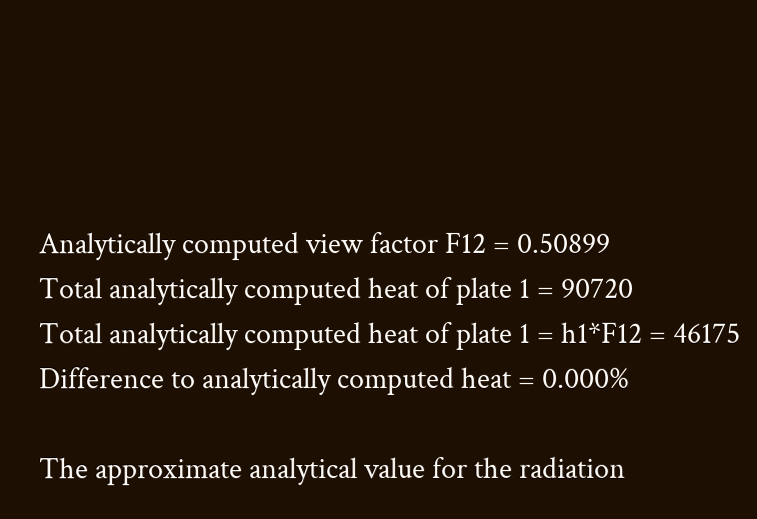Analytically computed view factor F12 = 0.50899
Total analytically computed heat of plate 1 = 90720
Total analytically computed heat of plate 1 = h1*F12 = 46175
Difference to analytically computed heat = 0.000%

The approximate analytical value for the radiation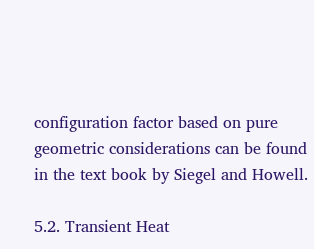configuration factor based on pure geometric considerations can be found in the text book by Siegel and Howell.

5.2. Transient Heat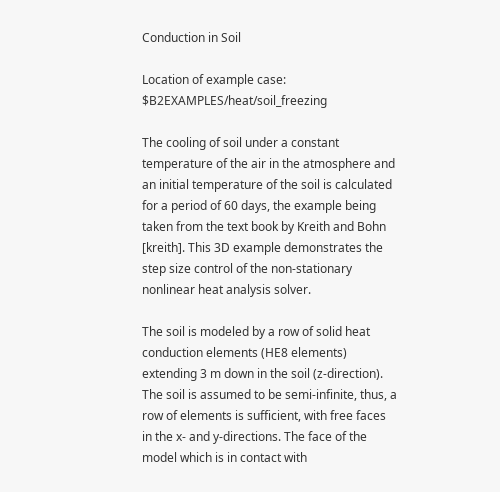Conduction in Soil

Location of example case: $B2EXAMPLES/heat/soil_freezing

The cooling of soil under a constant temperature of the air in the atmosphere and an initial temperature of the soil is calculated for a period of 60 days, the example being taken from the text book by Kreith and Bohn [kreith]. This 3D example demonstrates the step size control of the non-stationary nonlinear heat analysis solver.

The soil is modeled by a row of solid heat conduction elements (HE8 elements) extending 3 m down in the soil (z-direction). The soil is assumed to be semi-infinite, thus, a row of elements is sufficient, with free faces in the x- and y-directions. The face of the model which is in contact with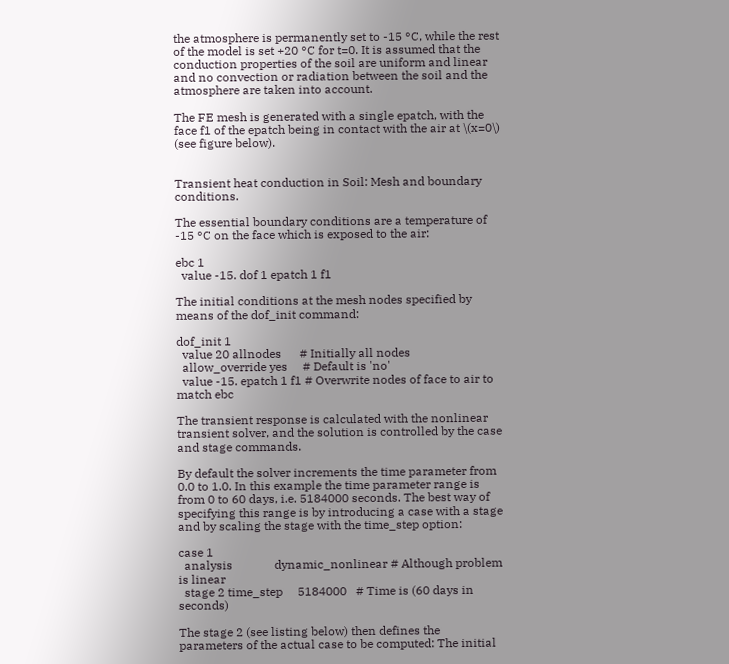the atmosphere is permanently set to -15 °C, while the rest of the model is set +20 °C for t=0. It is assumed that the conduction properties of the soil are uniform and linear and no convection or radiation between the soil and the atmosphere are taken into account.

The FE mesh is generated with a single epatch, with the face f1 of the epatch being in contact with the air at \(x=0\) (see figure below).


Transient heat conduction in Soil: Mesh and boundary conditions.

The essential boundary conditions are a temperature of -15 °C on the face which is exposed to the air:

ebc 1
  value -15. dof 1 epatch 1 f1

The initial conditions at the mesh nodes specified by means of the dof_init command:

dof_init 1
  value 20 allnodes      # Initially all nodes
  allow_override yes     # Default is 'no'
  value -15. epatch 1 f1 # Overwrite nodes of face to air to match ebc

The transient response is calculated with the nonlinear transient solver, and the solution is controlled by the case and stage commands.

By default the solver increments the time parameter from 0.0 to 1.0. In this example the time parameter range is from 0 to 60 days, i.e. 5184000 seconds. The best way of specifying this range is by introducing a case with a stage and by scaling the stage with the time_step option:

case 1
  analysis              dynamic_nonlinear # Although problem is linear
  stage 2 time_step     5184000   # Time is (60 days in seconds)

The stage 2 (see listing below) then defines the parameters of the actual case to be computed: The initial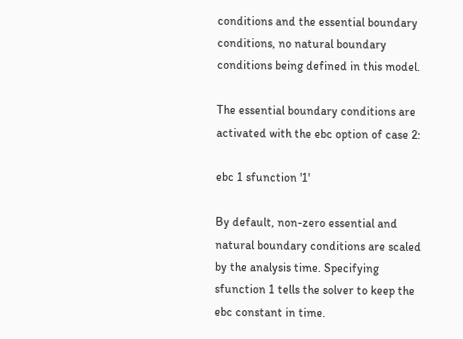conditions and the essential boundary conditions, no natural boundary conditions being defined in this model.

The essential boundary conditions are activated with the ebc option of case 2:

ebc 1 sfunction '1'

By default, non-zero essential and natural boundary conditions are scaled by the analysis time. Specifying sfunction 1 tells the solver to keep the ebc constant in time.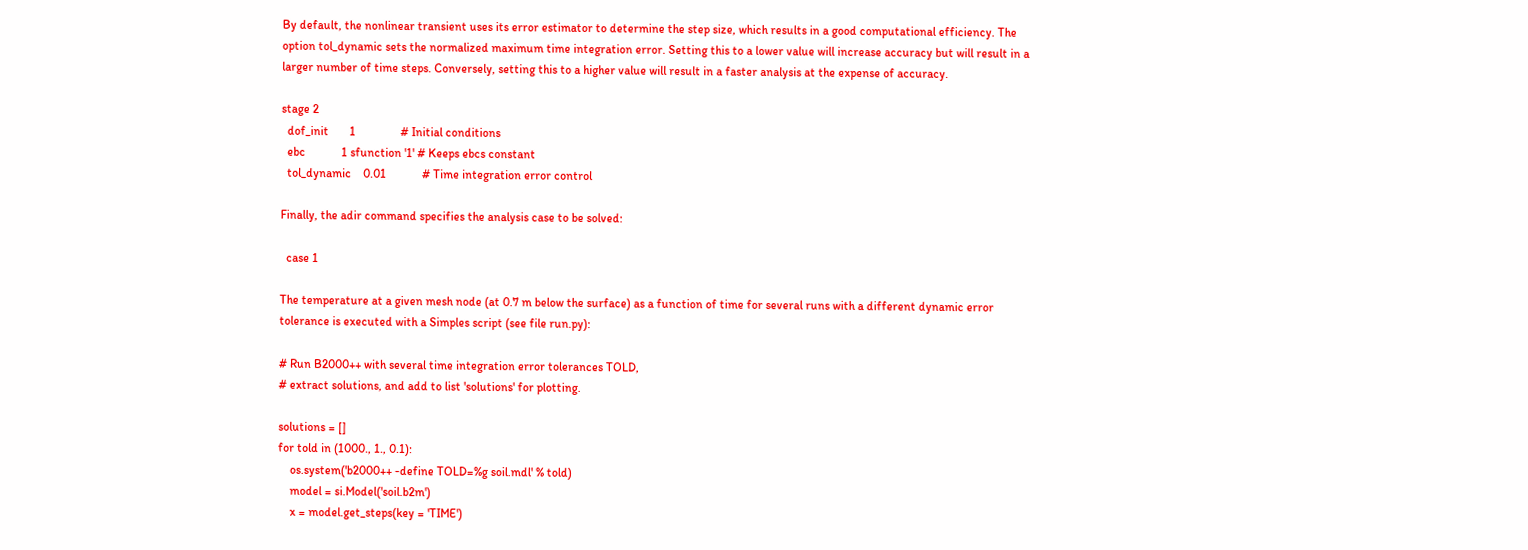By default, the nonlinear transient uses its error estimator to determine the step size, which results in a good computational efficiency. The option tol_dynamic sets the normalized maximum time integration error. Setting this to a lower value will increase accuracy but will result in a larger number of time steps. Conversely, setting this to a higher value will result in a faster analysis at the expense of accuracy.

stage 2
  dof_init       1               # Initial conditions
  ebc            1 sfunction '1' # Keeps ebcs constant
  tol_dynamic    0.01            # Time integration error control

Finally, the adir command specifies the analysis case to be solved:

  case 1

The temperature at a given mesh node (at 0.7 m below the surface) as a function of time for several runs with a different dynamic error tolerance is executed with a Simples script (see file run.py):

# Run B2000++ with several time integration error tolerances TOLD,
# extract solutions, and add to list 'solutions' for plotting.

solutions = []
for told in (1000., 1., 0.1):
    os.system('b2000++ -define TOLD=%g soil.mdl' % told)
    model = si.Model('soil.b2m')
    x = model.get_steps(key = 'TIME')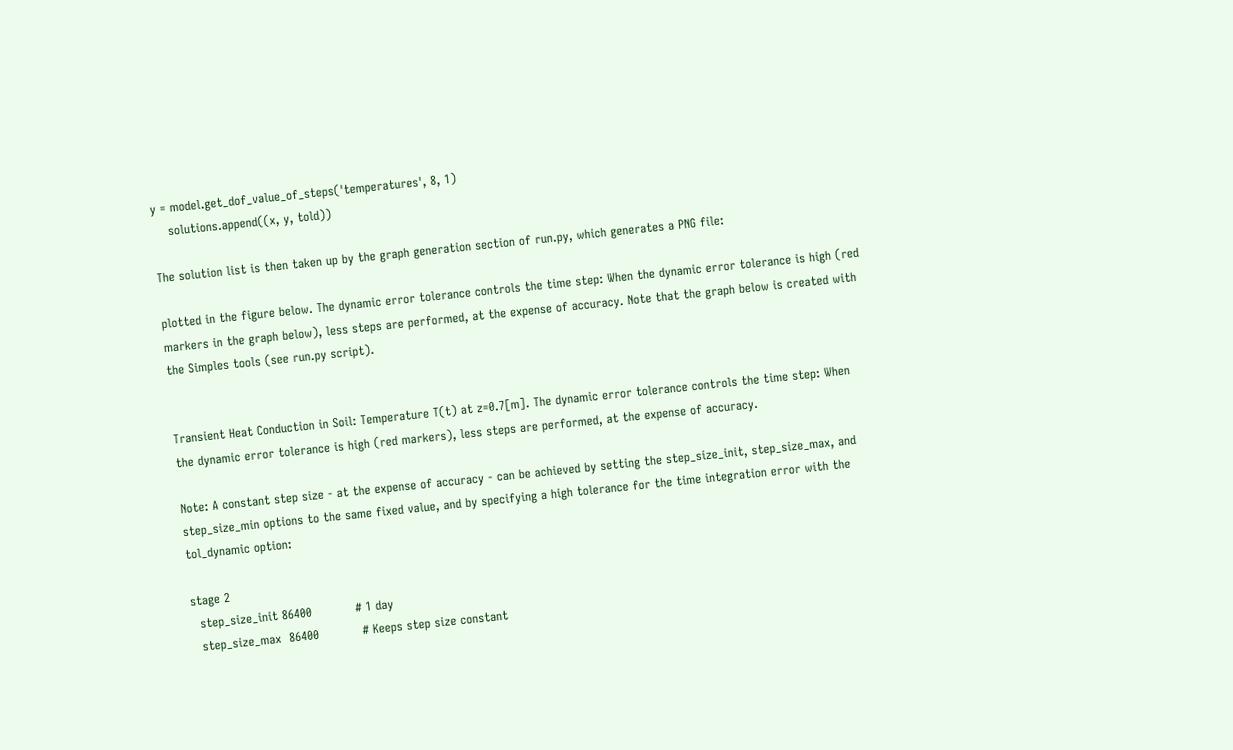y = model.get_dof_value_of_steps('temperatures', 8, 1)
    solutions.append((x, y, told))

The solution list is then taken up by the graph generation section of run.py, which generates a PNG file:

plotted in the figure below. The dynamic error tolerance controls the time step: When the dynamic error tolerance is high (red markers in the graph below), less steps are performed, at the expense of accuracy. Note that the graph below is created with the Simples tools (see run.py script).


Transient Heat Conduction in Soil: Temperature T(t) at z=0.7[m]. The dynamic error tolerance controls the time step: When the dynamic error tolerance is high (red markers), less steps are performed, at the expense of accuracy.

Note: A constant step size - at the expense of accuracy - can be achieved by setting the step_size_init, step_size_max, and step_size_min options to the same fixed value, and by specifying a high tolerance for the time integration error with the tol_dynamic option:

stage 2
  step_size_init 86400           # 1 day
  step_size_max  86400           # Keeps step size constant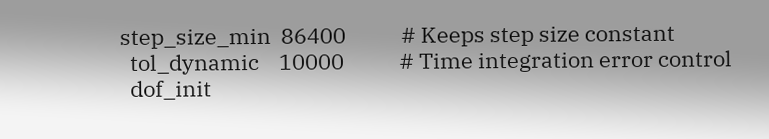step_size_min  86400           # Keeps step size constant
  tol_dynamic    10000           # Time integration error control
  dof_init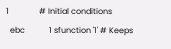1               # Initial conditions
  ebc            1 sfunction '1' # Keeps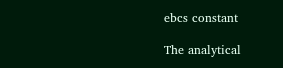ebcs constant

The analytical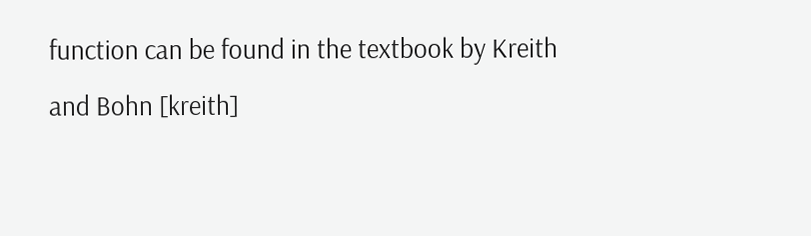function can be found in the textbook by Kreith and Bohn [kreith]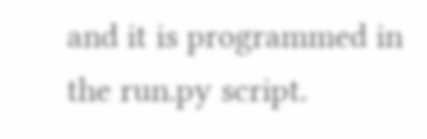and it is programmed in the run.py script.